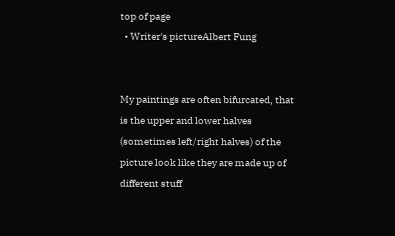top of page
  • Writer's pictureAlbert Fung


My paintings are often bifurcated, that is the upper and lower halves (sometimes left/right halves) of the picture look like they are made up of different stuff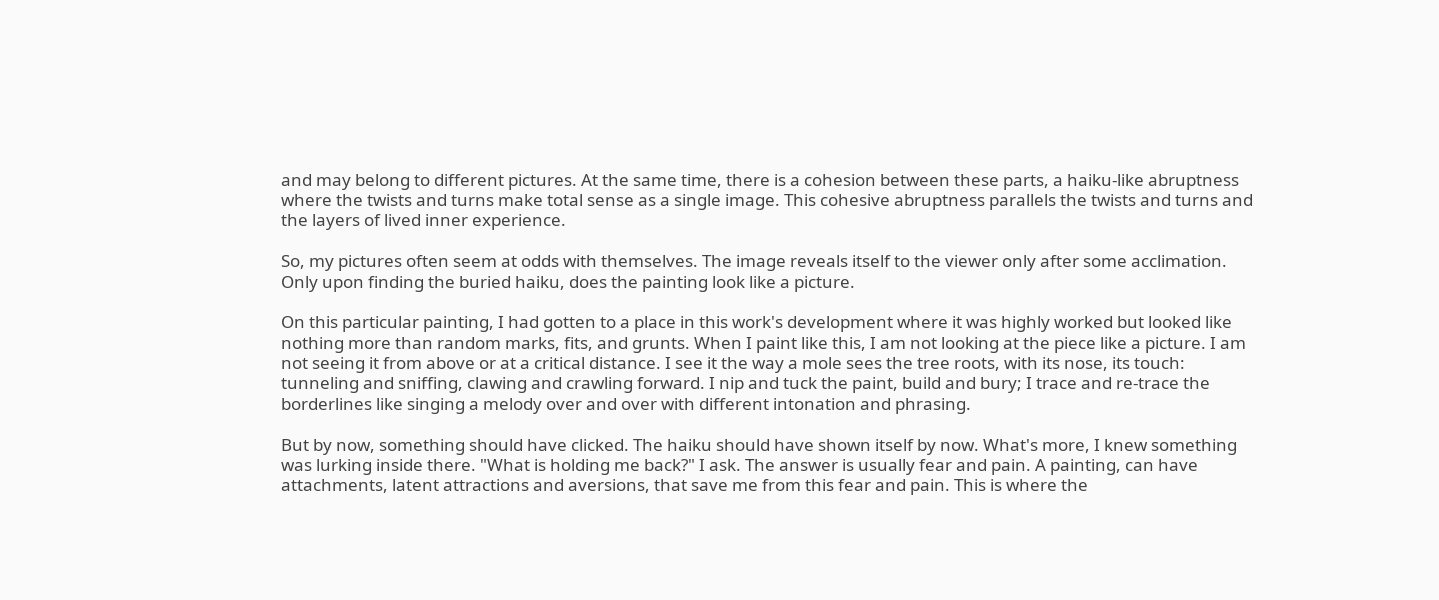and may belong to different pictures. At the same time, there is a cohesion between these parts, a haiku-like abruptness where the twists and turns make total sense as a single image. This cohesive abruptness parallels the twists and turns and the layers of lived inner experience.

So, my pictures often seem at odds with themselves. The image reveals itself to the viewer only after some acclimation. Only upon finding the buried haiku, does the painting look like a picture.

On this particular painting, I had gotten to a place in this work's development where it was highly worked but looked like nothing more than random marks, fits, and grunts. When I paint like this, I am not looking at the piece like a picture. I am not seeing it from above or at a critical distance. I see it the way a mole sees the tree roots, with its nose, its touch: tunneling and sniffing, clawing and crawling forward. I nip and tuck the paint, build and bury; I trace and re-trace the borderlines like singing a melody over and over with different intonation and phrasing.

But by now, something should have clicked. The haiku should have shown itself by now. What's more, I knew something was lurking inside there. "What is holding me back?" I ask. The answer is usually fear and pain. A painting, can have attachments, latent attractions and aversions, that save me from this fear and pain. This is where the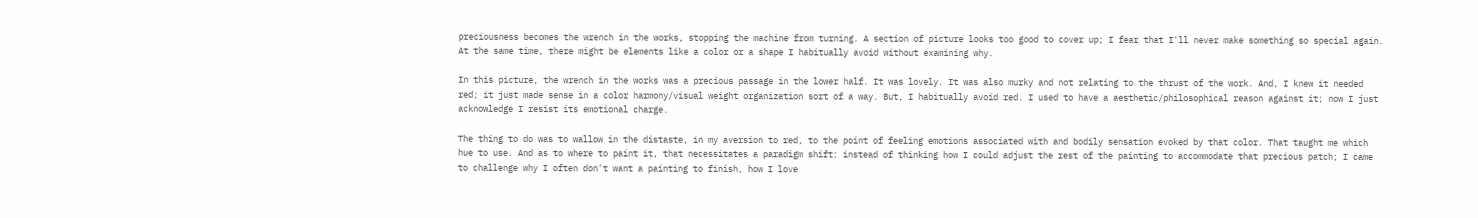preciousness becomes the wrench in the works, stopping the machine from turning. A section of picture looks too good to cover up; I fear that I'll never make something so special again. At the same time, there might be elements like a color or a shape I habitually avoid without examining why.

In this picture, the wrench in the works was a precious passage in the lower half. It was lovely. It was also murky and not relating to the thrust of the work. And, I knew it needed red; it just made sense in a color harmony/visual weight organization sort of a way. But, I habitually avoid red. I used to have a aesthetic/philosophical reason against it; now I just acknowledge I resist its emotional charge.

The thing to do was to wallow in the distaste, in my aversion to red, to the point of feeling emotions associated with and bodily sensation evoked by that color. That taught me which hue to use. And as to where to paint it, that necessitates a paradigm shift: instead of thinking how I could adjust the rest of the painting to accommodate that precious patch; I came to challenge why I often don't want a painting to finish, how I love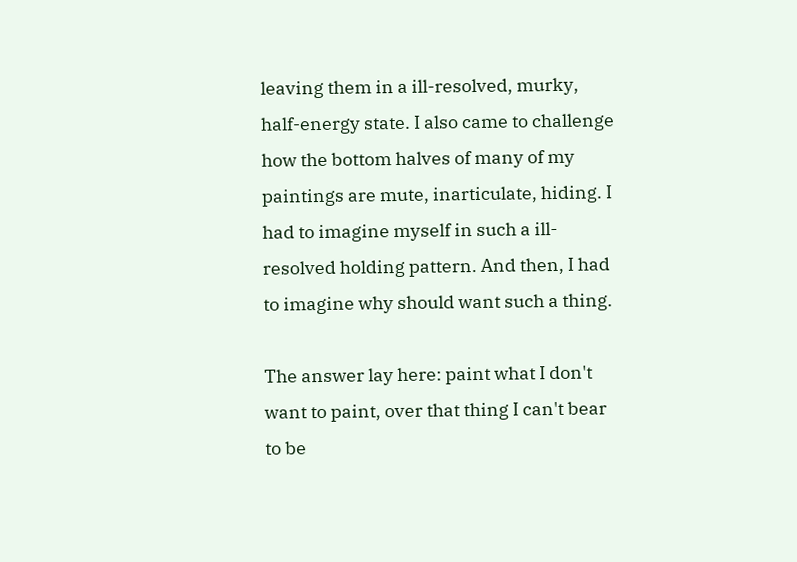leaving them in a ill-resolved, murky, half-energy state. I also came to challenge how the bottom halves of many of my paintings are mute, inarticulate, hiding. I had to imagine myself in such a ill-resolved holding pattern. And then, I had to imagine why should want such a thing.

The answer lay here: paint what I don't want to paint, over that thing I can't bear to be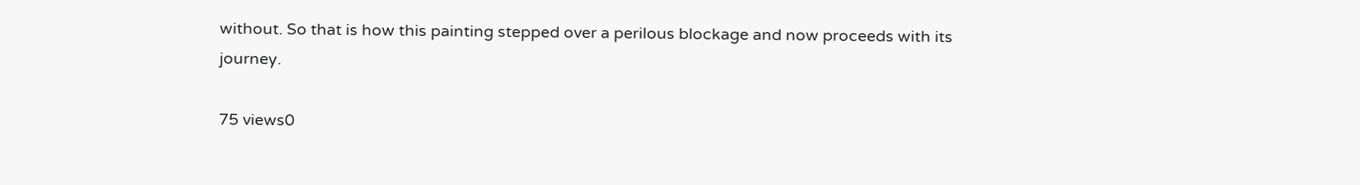without. So that is how this painting stepped over a perilous blockage and now proceeds with its journey.

75 views0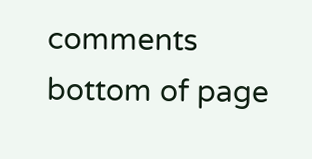comments
bottom of page